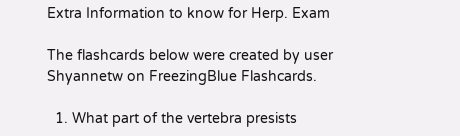Extra Information to know for Herp. Exam

The flashcards below were created by user Shyannetw on FreezingBlue Flashcards.

  1. What part of the vertebra presists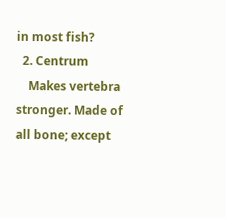in most fish?
  2. Centrum
    Makes vertebra stronger. Made of all bone; except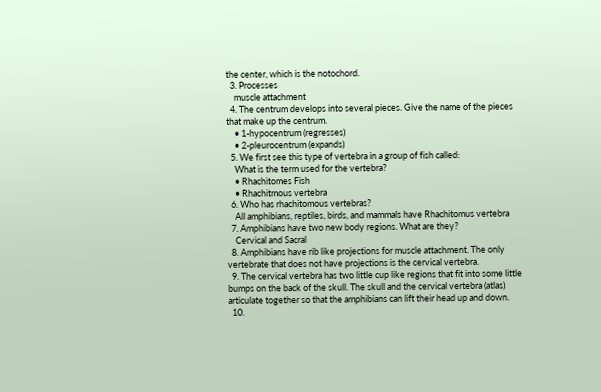the center, which is the notochord.
  3. Processes
    muscle attachment
  4. The centrum develops into several pieces. Give the name of the pieces that make up the centrum.
    • 1-hypocentrum (regresses)
    • 2-pleurocentrum (expands)
  5. We first see this type of vertebra in a group of fish called:
    What is the term used for the vertebra?
    • Rhachitomes Fish
    • Rhachitmous vertebra
  6. Who has rhachitomous vertebras?
    All amphibians, reptiles, birds, and mammals have Rhachitomus vertebra
  7. Amphibians have two new body regions. What are they?
    Cervical and Sacral
  8. Amphibians have rib like projections for muscle attachment. The only vertebrate that does not have projections is the cervical vertebra.
  9. The cervical vertebra has two little cup like regions that fit into some little bumps on the back of the skull. The skull and the cervical vertebra (atlas) articulate together so that the amphibians can lift their head up and down.
  10.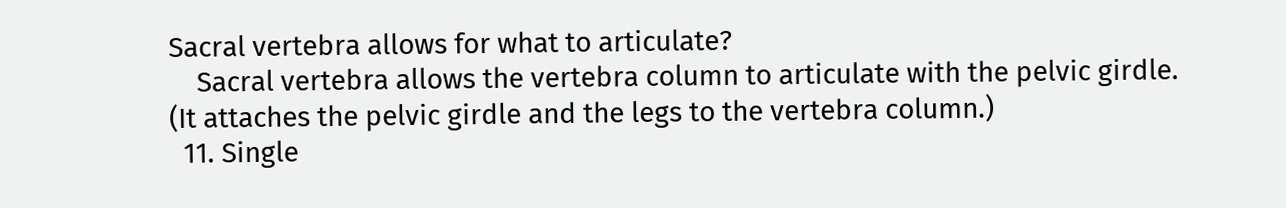Sacral vertebra allows for what to articulate?
    Sacral vertebra allows the vertebra column to articulate with the pelvic girdle. (It attaches the pelvic girdle and the legs to the vertebra column.)
  11. Single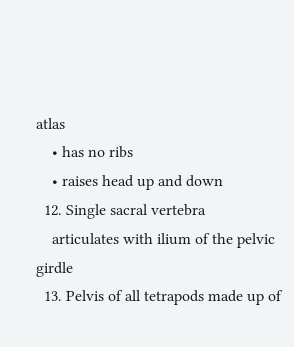atlas
    • has no ribs
    • raises head up and down
  12. Single sacral vertebra
    articulates with ilium of the pelvic girdle
  13. Pelvis of all tetrapods made up of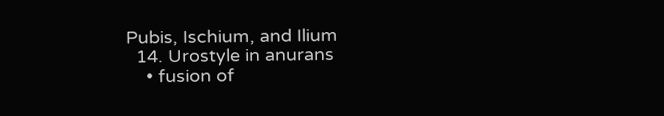Pubis, Ischium, and Ilium
  14. Urostyle in anurans
    • fusion of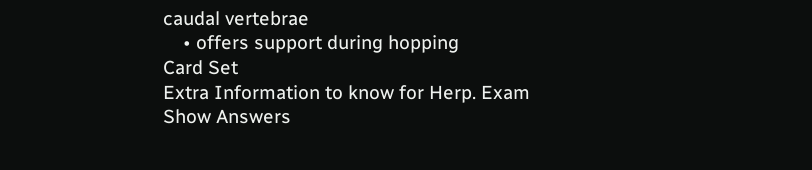caudal vertebrae
    • offers support during hopping
Card Set
Extra Information to know for Herp. Exam
Show Answers